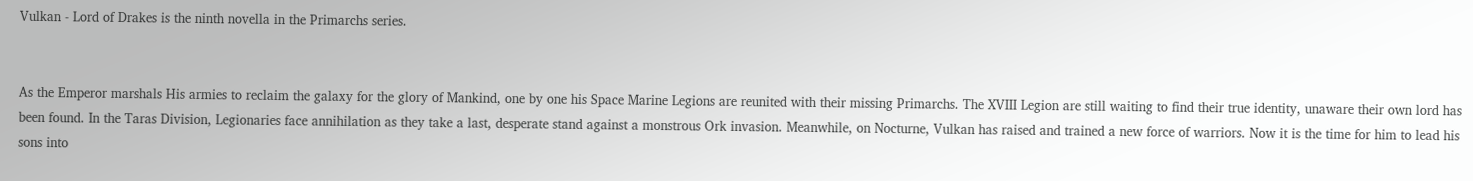Vulkan - Lord of Drakes is the ninth novella in the Primarchs series.


As the Emperor marshals His armies to reclaim the galaxy for the glory of Mankind, one by one his Space Marine Legions are reunited with their missing Primarchs. The XVIII Legion are still waiting to find their true identity, unaware their own lord has been found. In the Taras Division, Legionaries face annihilation as they take a last, desperate stand against a monstrous Ork invasion. Meanwhile, on Nocturne, Vulkan has raised and trained a new force of warriors. Now it is the time for him to lead his sons into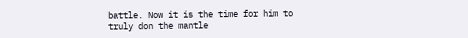battle. Now it is the time for him to truly don the mantle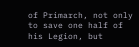of Primarch, not only to save one half of his Legion, but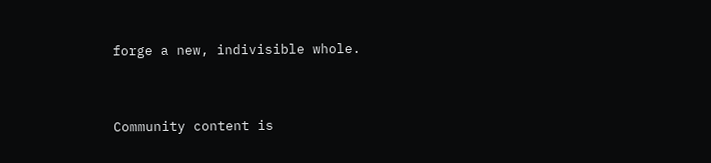forge a new, indivisible whole.


Community content is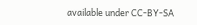available under CC-BY-SA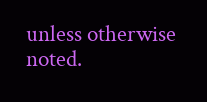unless otherwise noted.